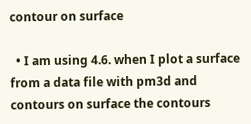contour on surface

  • I am using 4.6. when I plot a surface from a data file with pm3d and contours on surface the contours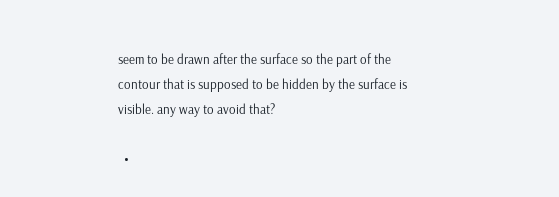seem to be drawn after the surface so the part of the contour that is supposed to be hidden by the surface is visible. any way to avoid that?

  •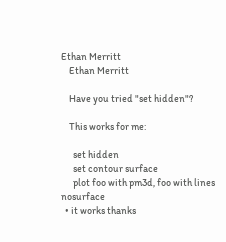Ethan Merritt
    Ethan Merritt

    Have you tried "set hidden"?

    This works for me:

      set hidden
      set contour surface
      plot foo with pm3d, foo with lines nosurface
  • it works thanks